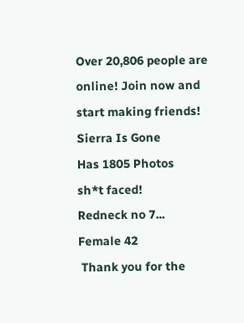Over 20,806 people are online! Join now and start making friends!
Sierra Is Gone
Has 1805 Photos
sh*t faced!
Redneck no 7...
Female 42
 Thank you for the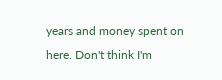years and money spent on here. Don't think I'm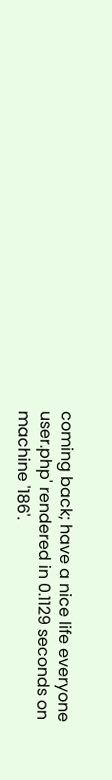coming back; have a nice life everyone
user.php' rendered in 0.1129 seconds on machine '186'.